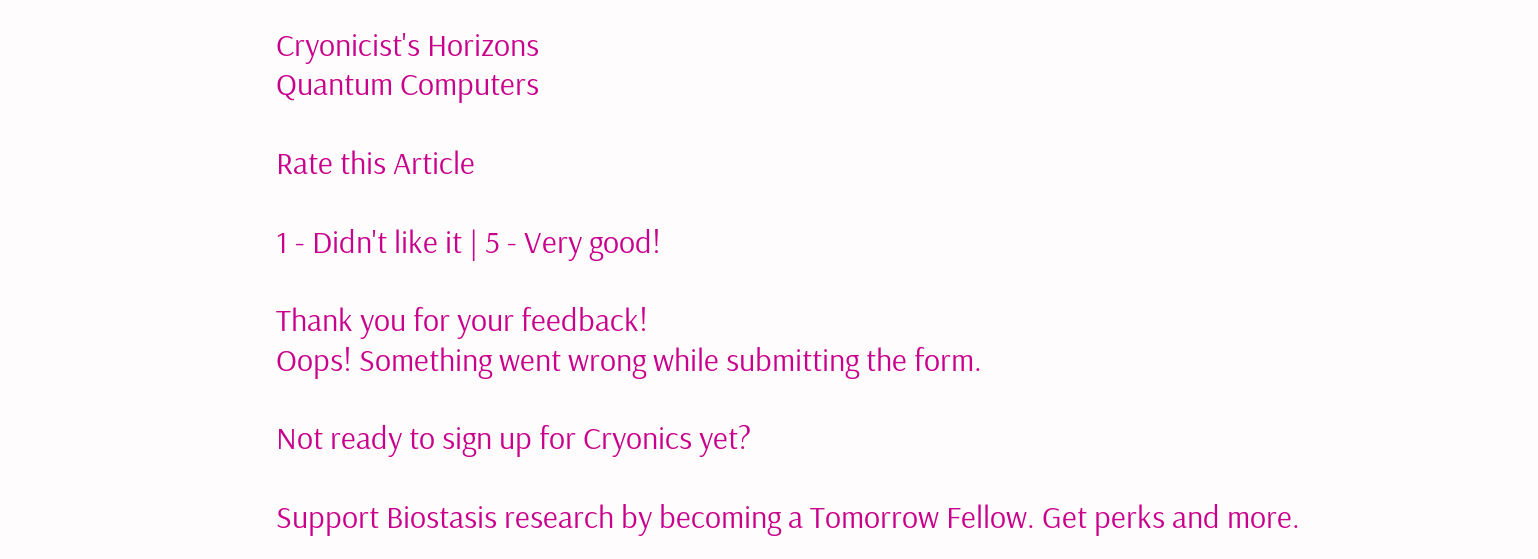Cryonicist's Horizons
Quantum Computers

Rate this Article

1 - Didn't like it | 5 - Very good!

Thank you for your feedback!
Oops! Something went wrong while submitting the form.

Not ready to sign up for Cryonics yet?

Support Biostasis research by becoming a Tomorrow Fellow. Get perks and more.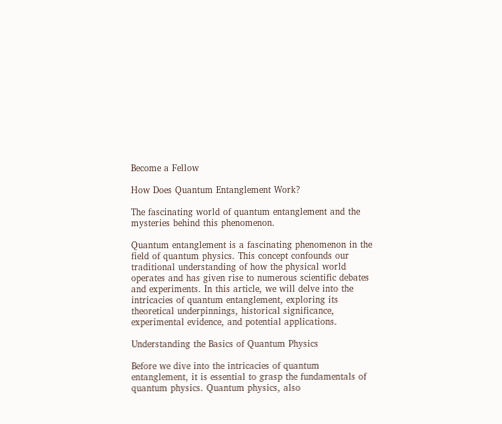Become a Fellow

How Does Quantum Entanglement Work?

The fascinating world of quantum entanglement and the mysteries behind this phenomenon.

Quantum entanglement is a fascinating phenomenon in the field of quantum physics. This concept confounds our traditional understanding of how the physical world operates and has given rise to numerous scientific debates and experiments. In this article, we will delve into the intricacies of quantum entanglement, exploring its theoretical underpinnings, historical significance, experimental evidence, and potential applications.

Understanding the Basics of Quantum Physics

Before we dive into the intricacies of quantum entanglement, it is essential to grasp the fundamentals of quantum physics. Quantum physics, also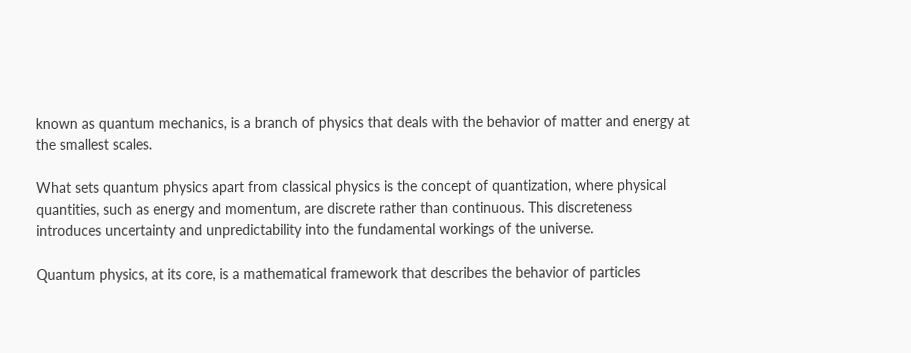known as quantum mechanics, is a branch of physics that deals with the behavior of matter and energy at the smallest scales.

What sets quantum physics apart from classical physics is the concept of quantization, where physical quantities, such as energy and momentum, are discrete rather than continuous. This discreteness introduces uncertainty and unpredictability into the fundamental workings of the universe.

Quantum physics, at its core, is a mathematical framework that describes the behavior of particles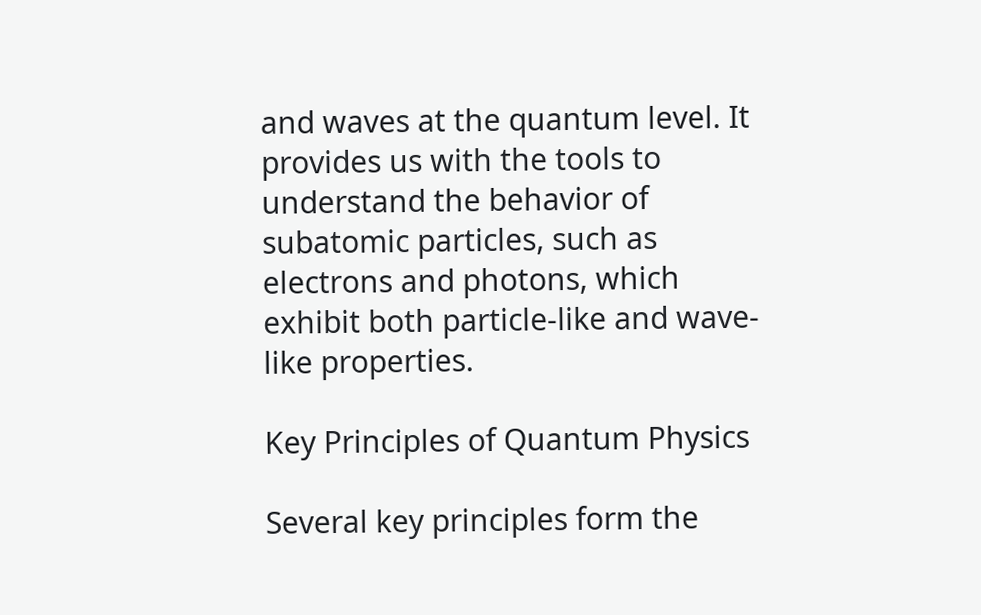and waves at the quantum level. It provides us with the tools to understand the behavior of subatomic particles, such as electrons and photons, which exhibit both particle-like and wave-like properties.

Key Principles of Quantum Physics

Several key principles form the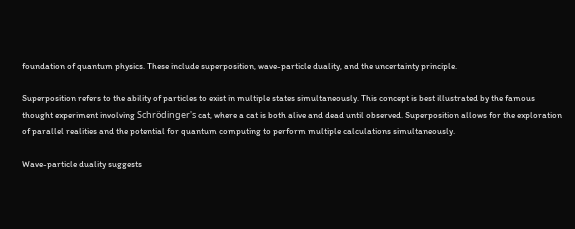foundation of quantum physics. These include superposition, wave-particle duality, and the uncertainty principle.

Superposition refers to the ability of particles to exist in multiple states simultaneously. This concept is best illustrated by the famous thought experiment involving Schrödinger's cat, where a cat is both alive and dead until observed. Superposition allows for the exploration of parallel realities and the potential for quantum computing to perform multiple calculations simultaneously.

Wave-particle duality suggests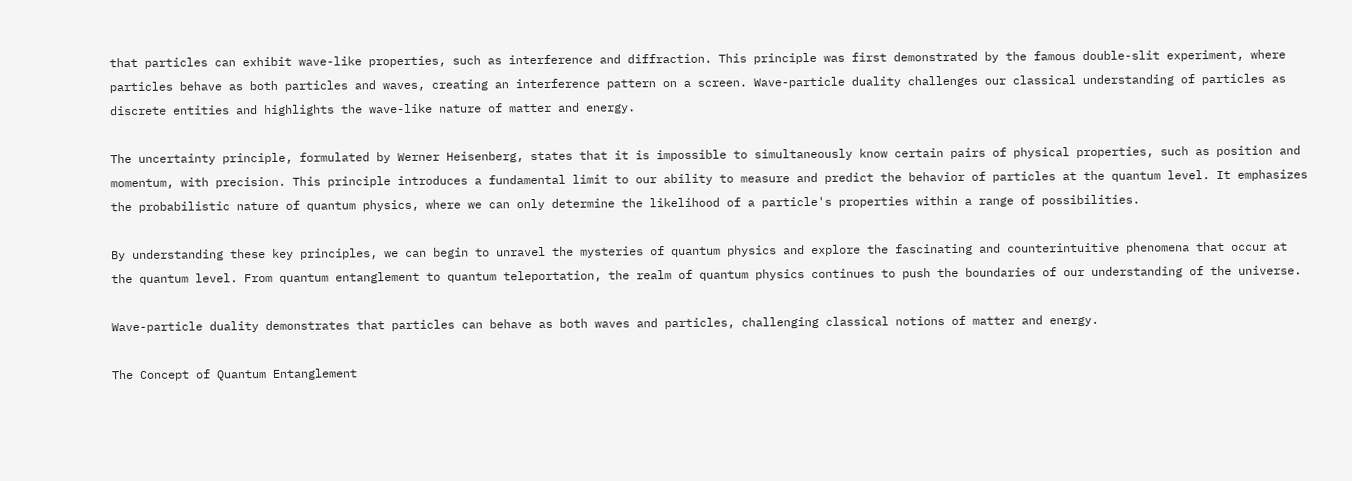that particles can exhibit wave-like properties, such as interference and diffraction. This principle was first demonstrated by the famous double-slit experiment, where particles behave as both particles and waves, creating an interference pattern on a screen. Wave-particle duality challenges our classical understanding of particles as discrete entities and highlights the wave-like nature of matter and energy.

The uncertainty principle, formulated by Werner Heisenberg, states that it is impossible to simultaneously know certain pairs of physical properties, such as position and momentum, with precision. This principle introduces a fundamental limit to our ability to measure and predict the behavior of particles at the quantum level. It emphasizes the probabilistic nature of quantum physics, where we can only determine the likelihood of a particle's properties within a range of possibilities.

By understanding these key principles, we can begin to unravel the mysteries of quantum physics and explore the fascinating and counterintuitive phenomena that occur at the quantum level. From quantum entanglement to quantum teleportation, the realm of quantum physics continues to push the boundaries of our understanding of the universe.

Wave-particle duality demonstrates that particles can behave as both waves and particles, challenging classical notions of matter and energy.

The Concept of Quantum Entanglement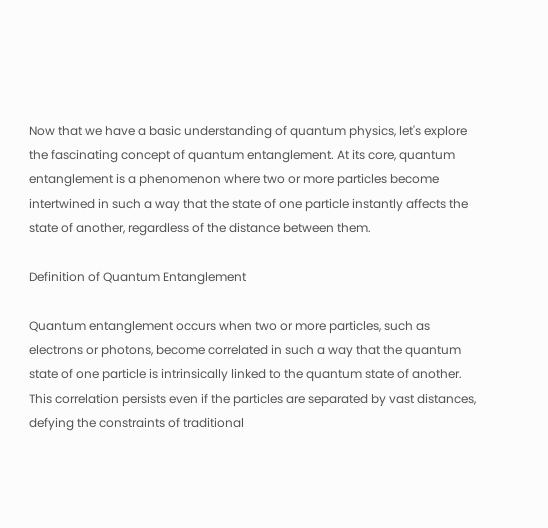Now that we have a basic understanding of quantum physics, let's explore the fascinating concept of quantum entanglement. At its core, quantum entanglement is a phenomenon where two or more particles become intertwined in such a way that the state of one particle instantly affects the state of another, regardless of the distance between them.

Definition of Quantum Entanglement

Quantum entanglement occurs when two or more particles, such as electrons or photons, become correlated in such a way that the quantum state of one particle is intrinsically linked to the quantum state of another. This correlation persists even if the particles are separated by vast distances, defying the constraints of traditional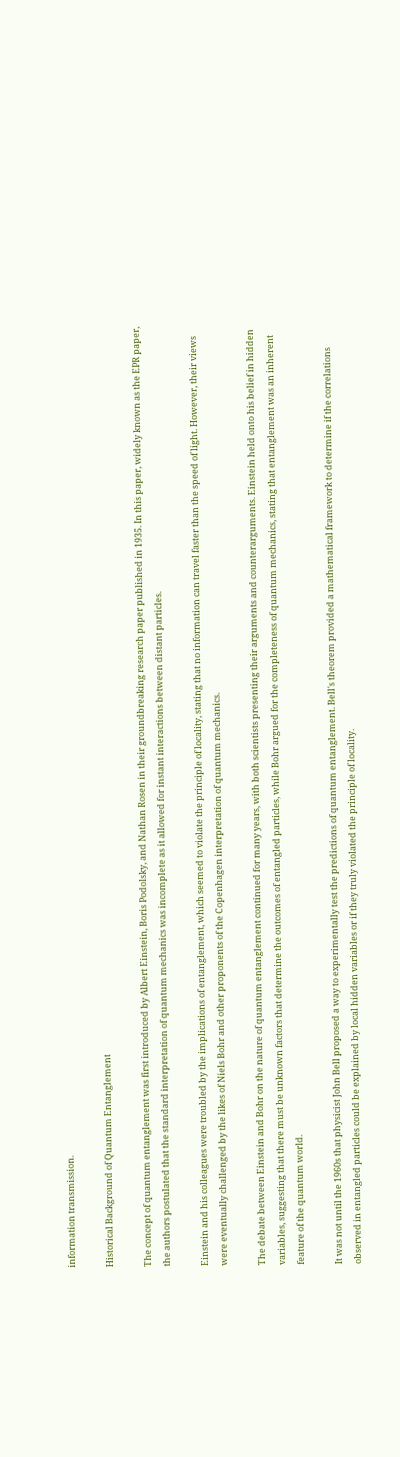information transmission.

Historical Background of Quantum Entanglement

The concept of quantum entanglement was first introduced by Albert Einstein, Boris Podolsky, and Nathan Rosen in their groundbreaking research paper published in 1935. In this paper, widely known as the EPR paper, the authors postulated that the standard interpretation of quantum mechanics was incomplete as it allowed for instant interactions between distant particles.

Einstein and his colleagues were troubled by the implications of entanglement, which seemed to violate the principle of locality, stating that no information can travel faster than the speed of light. However, their views were eventually challenged by the likes of Niels Bohr and other proponents of the Copenhagen interpretation of quantum mechanics.

The debate between Einstein and Bohr on the nature of quantum entanglement continued for many years, with both scientists presenting their arguments and counterarguments. Einstein held onto his belief in hidden variables, suggesting that there must be unknown factors that determine the outcomes of entangled particles, while Bohr argued for the completeness of quantum mechanics, stating that entanglement was an inherent feature of the quantum world.

It was not until the 1960s that physicist John Bell proposed a way to experimentally test the predictions of quantum entanglement. Bell's theorem provided a mathematical framework to determine if the correlations observed in entangled particles could be explained by local hidden variables or if they truly violated the principle of locality.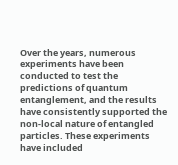Over the years, numerous experiments have been conducted to test the predictions of quantum entanglement, and the results have consistently supported the non-local nature of entangled particles. These experiments have included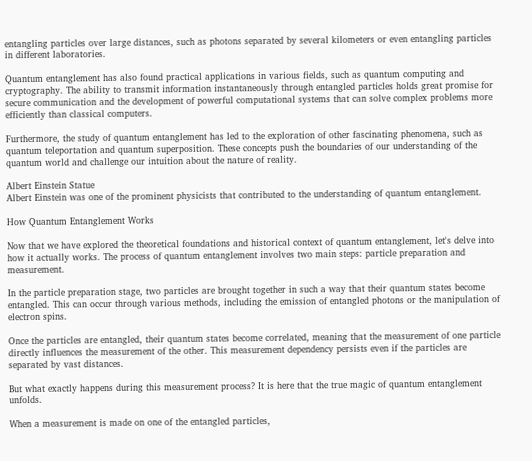entangling particles over large distances, such as photons separated by several kilometers or even entangling particles in different laboratories.

Quantum entanglement has also found practical applications in various fields, such as quantum computing and cryptography. The ability to transmit information instantaneously through entangled particles holds great promise for secure communication and the development of powerful computational systems that can solve complex problems more efficiently than classical computers.

Furthermore, the study of quantum entanglement has led to the exploration of other fascinating phenomena, such as quantum teleportation and quantum superposition. These concepts push the boundaries of our understanding of the quantum world and challenge our intuition about the nature of reality.

Albert Einstein Statue
Albert Einstein was one of the prominent physicists that contributed to the understanding of quantum entanglement.

How Quantum Entanglement Works

Now that we have explored the theoretical foundations and historical context of quantum entanglement, let's delve into how it actually works. The process of quantum entanglement involves two main steps: particle preparation and measurement.

In the particle preparation stage, two particles are brought together in such a way that their quantum states become entangled. This can occur through various methods, including the emission of entangled photons or the manipulation of electron spins.

Once the particles are entangled, their quantum states become correlated, meaning that the measurement of one particle directly influences the measurement of the other. This measurement dependency persists even if the particles are separated by vast distances.

But what exactly happens during this measurement process? It is here that the true magic of quantum entanglement unfolds.

When a measurement is made on one of the entangled particles,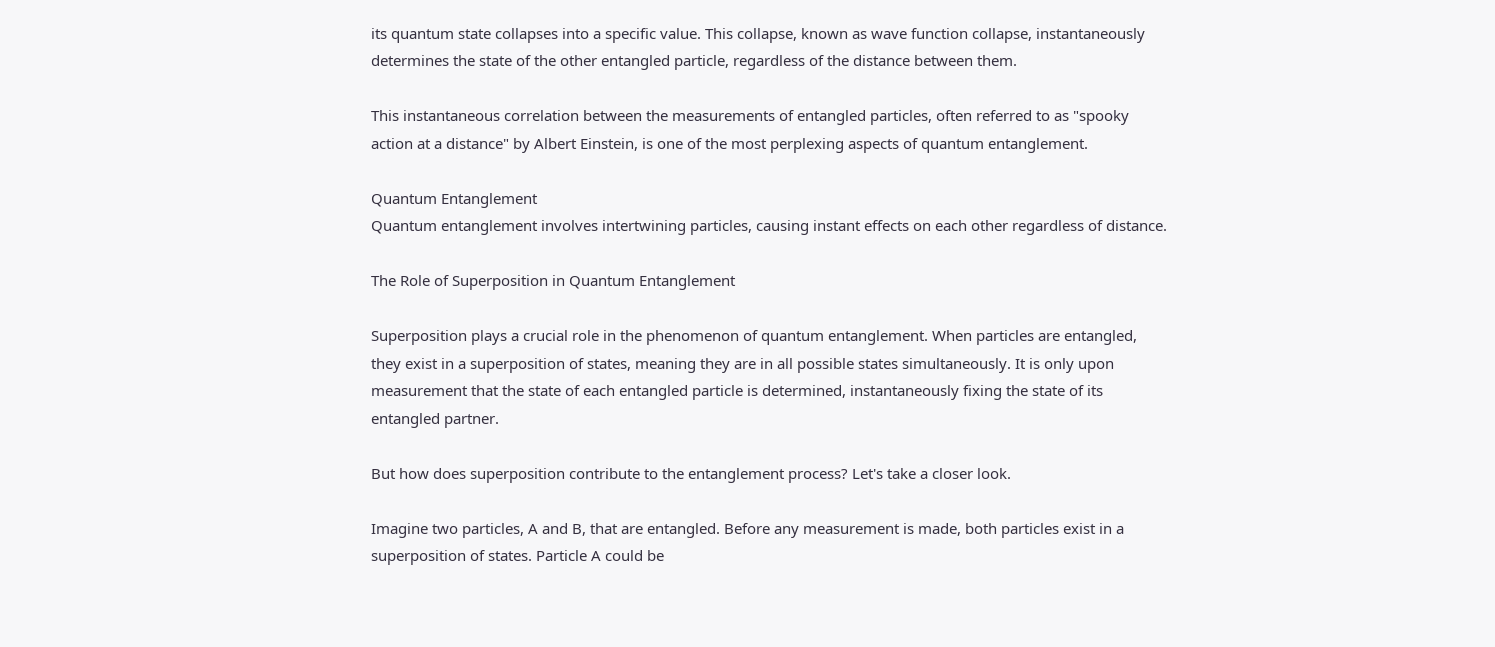its quantum state collapses into a specific value. This collapse, known as wave function collapse, instantaneously determines the state of the other entangled particle, regardless of the distance between them.

This instantaneous correlation between the measurements of entangled particles, often referred to as "spooky action at a distance" by Albert Einstein, is one of the most perplexing aspects of quantum entanglement.

Quantum Entanglement
Quantum entanglement involves intertwining particles, causing instant effects on each other regardless of distance.

The Role of Superposition in Quantum Entanglement

Superposition plays a crucial role in the phenomenon of quantum entanglement. When particles are entangled, they exist in a superposition of states, meaning they are in all possible states simultaneously. It is only upon measurement that the state of each entangled particle is determined, instantaneously fixing the state of its entangled partner.

But how does superposition contribute to the entanglement process? Let's take a closer look.

Imagine two particles, A and B, that are entangled. Before any measurement is made, both particles exist in a superposition of states. Particle A could be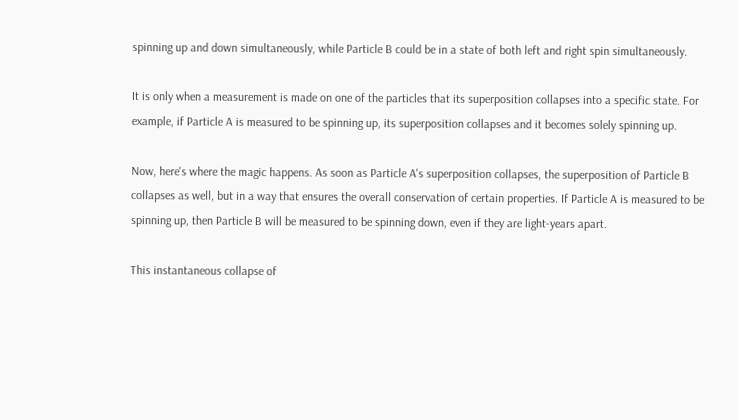spinning up and down simultaneously, while Particle B could be in a state of both left and right spin simultaneously.

It is only when a measurement is made on one of the particles that its superposition collapses into a specific state. For example, if Particle A is measured to be spinning up, its superposition collapses and it becomes solely spinning up.

Now, here's where the magic happens. As soon as Particle A's superposition collapses, the superposition of Particle B collapses as well, but in a way that ensures the overall conservation of certain properties. If Particle A is measured to be spinning up, then Particle B will be measured to be spinning down, even if they are light-years apart.

This instantaneous collapse of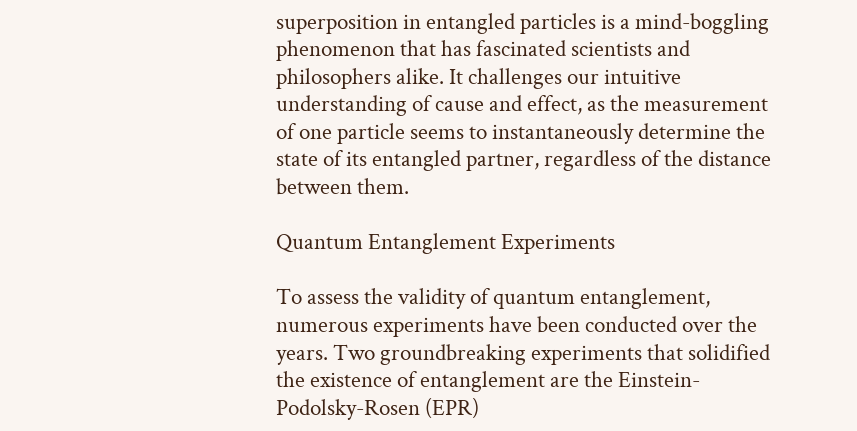superposition in entangled particles is a mind-boggling phenomenon that has fascinated scientists and philosophers alike. It challenges our intuitive understanding of cause and effect, as the measurement of one particle seems to instantaneously determine the state of its entangled partner, regardless of the distance between them.

Quantum Entanglement Experiments

To assess the validity of quantum entanglement, numerous experiments have been conducted over the years. Two groundbreaking experiments that solidified the existence of entanglement are the Einstein-Podolsky-Rosen (EPR)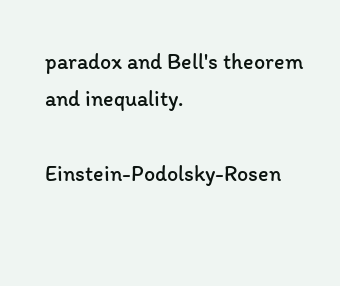paradox and Bell's theorem and inequality.

Einstein-Podolsky-Rosen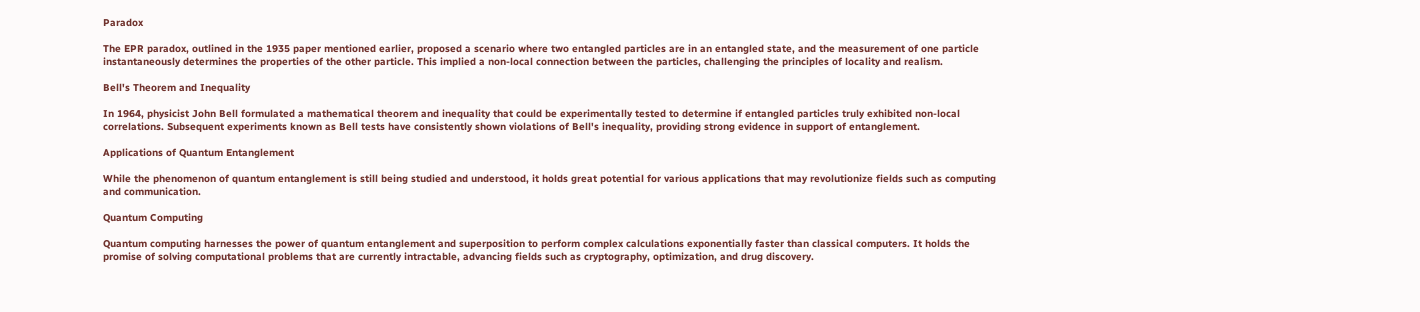Paradox

The EPR paradox, outlined in the 1935 paper mentioned earlier, proposed a scenario where two entangled particles are in an entangled state, and the measurement of one particle instantaneously determines the properties of the other particle. This implied a non-local connection between the particles, challenging the principles of locality and realism.

Bell's Theorem and Inequality

In 1964, physicist John Bell formulated a mathematical theorem and inequality that could be experimentally tested to determine if entangled particles truly exhibited non-local correlations. Subsequent experiments known as Bell tests have consistently shown violations of Bell's inequality, providing strong evidence in support of entanglement.

Applications of Quantum Entanglement

While the phenomenon of quantum entanglement is still being studied and understood, it holds great potential for various applications that may revolutionize fields such as computing and communication.

Quantum Computing

Quantum computing harnesses the power of quantum entanglement and superposition to perform complex calculations exponentially faster than classical computers. It holds the promise of solving computational problems that are currently intractable, advancing fields such as cryptography, optimization, and drug discovery.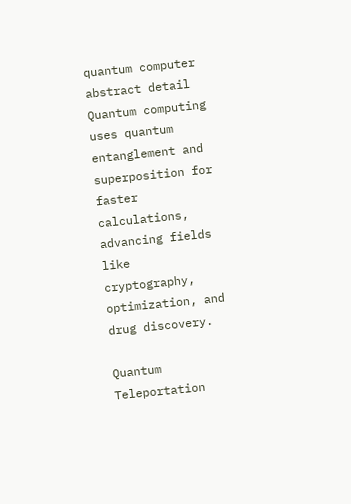quantum computer abstract detail
Quantum computing uses quantum entanglement and superposition for faster calculations, advancing fields like cryptography, optimization, and drug discovery.

Quantum Teleportation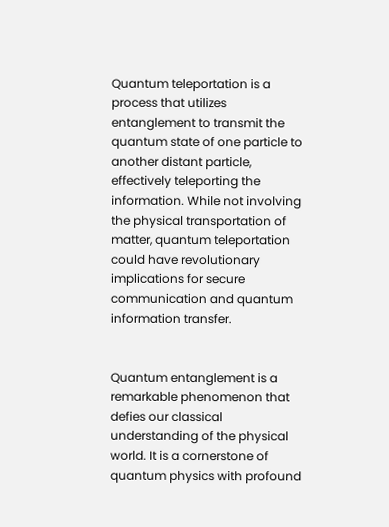Quantum teleportation is a process that utilizes entanglement to transmit the quantum state of one particle to another distant particle, effectively teleporting the information. While not involving the physical transportation of matter, quantum teleportation could have revolutionary implications for secure communication and quantum information transfer.


Quantum entanglement is a remarkable phenomenon that defies our classical understanding of the physical world. It is a cornerstone of quantum physics with profound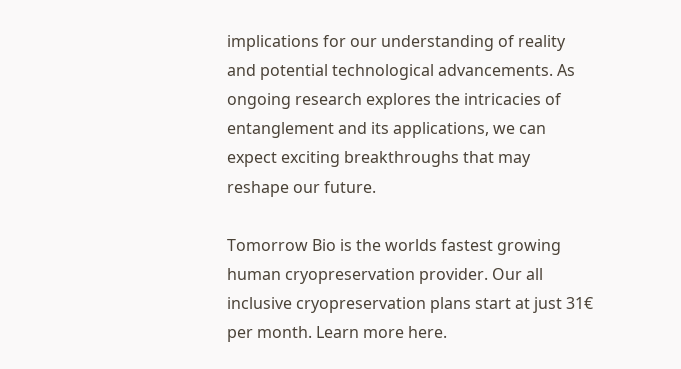implications for our understanding of reality and potential technological advancements. As ongoing research explores the intricacies of entanglement and its applications, we can expect exciting breakthroughs that may reshape our future.

Tomorrow Bio is the worlds fastest growing human cryopreservation provider. Our all inclusive cryopreservation plans start at just 31€ per month. Learn more here.